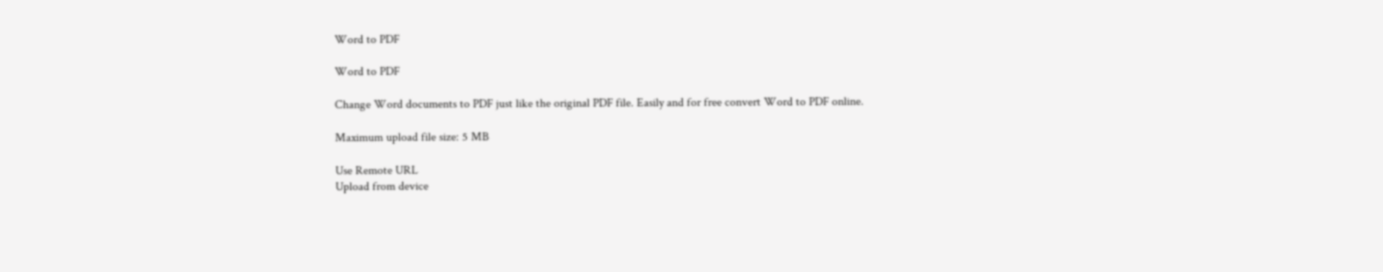Word to PDF

Word to PDF

Change Word documents to PDF just like the original PDF file. Easily and for free convert Word to PDF online.

Maximum upload file size: 5 MB

Use Remote URL
Upload from device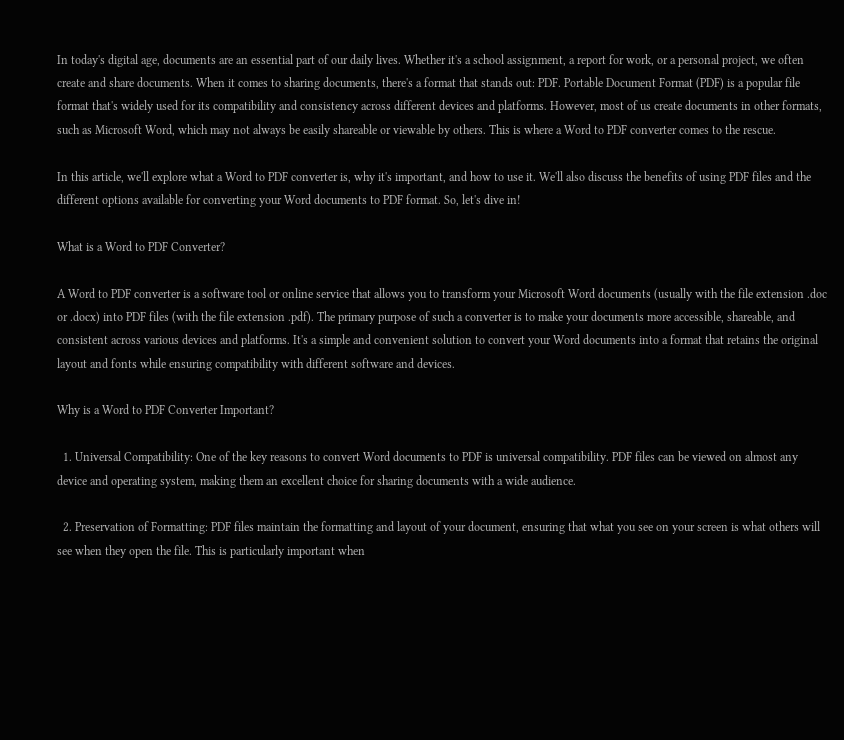In today's digital age, documents are an essential part of our daily lives. Whether it's a school assignment, a report for work, or a personal project, we often create and share documents. When it comes to sharing documents, there's a format that stands out: PDF. Portable Document Format (PDF) is a popular file format that's widely used for its compatibility and consistency across different devices and platforms. However, most of us create documents in other formats, such as Microsoft Word, which may not always be easily shareable or viewable by others. This is where a Word to PDF converter comes to the rescue.

In this article, we'll explore what a Word to PDF converter is, why it's important, and how to use it. We'll also discuss the benefits of using PDF files and the different options available for converting your Word documents to PDF format. So, let's dive in!

What is a Word to PDF Converter?

A Word to PDF converter is a software tool or online service that allows you to transform your Microsoft Word documents (usually with the file extension .doc or .docx) into PDF files (with the file extension .pdf). The primary purpose of such a converter is to make your documents more accessible, shareable, and consistent across various devices and platforms. It's a simple and convenient solution to convert your Word documents into a format that retains the original layout and fonts while ensuring compatibility with different software and devices.

Why is a Word to PDF Converter Important?

  1. Universal Compatibility: One of the key reasons to convert Word documents to PDF is universal compatibility. PDF files can be viewed on almost any device and operating system, making them an excellent choice for sharing documents with a wide audience.

  2. Preservation of Formatting: PDF files maintain the formatting and layout of your document, ensuring that what you see on your screen is what others will see when they open the file. This is particularly important when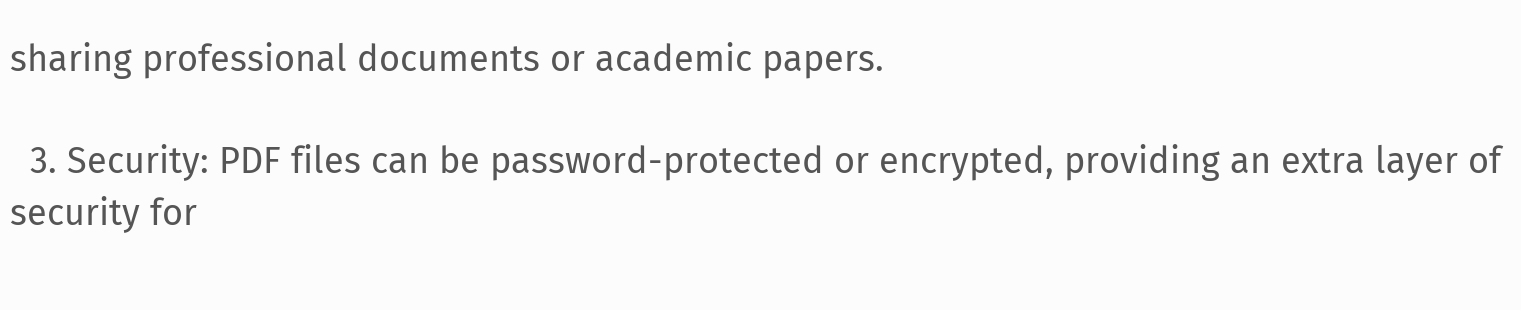sharing professional documents or academic papers.

  3. Security: PDF files can be password-protected or encrypted, providing an extra layer of security for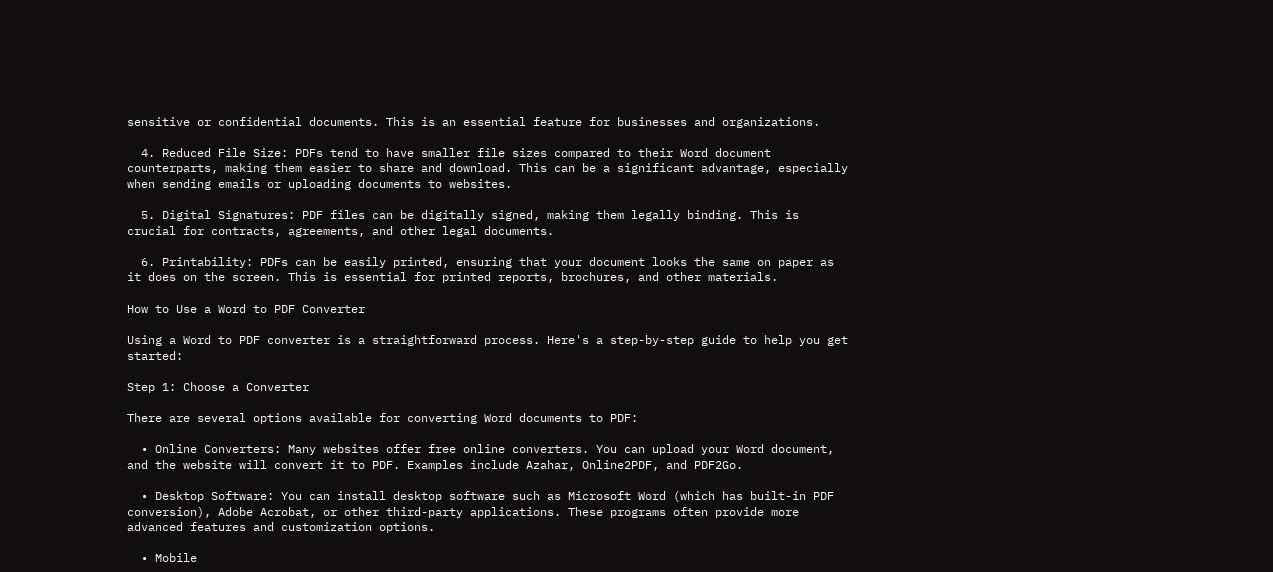sensitive or confidential documents. This is an essential feature for businesses and organizations.

  4. Reduced File Size: PDFs tend to have smaller file sizes compared to their Word document counterparts, making them easier to share and download. This can be a significant advantage, especially when sending emails or uploading documents to websites.

  5. Digital Signatures: PDF files can be digitally signed, making them legally binding. This is crucial for contracts, agreements, and other legal documents.

  6. Printability: PDFs can be easily printed, ensuring that your document looks the same on paper as it does on the screen. This is essential for printed reports, brochures, and other materials.

How to Use a Word to PDF Converter

Using a Word to PDF converter is a straightforward process. Here's a step-by-step guide to help you get started:

Step 1: Choose a Converter

There are several options available for converting Word documents to PDF:

  • Online Converters: Many websites offer free online converters. You can upload your Word document, and the website will convert it to PDF. Examples include Azahar, Online2PDF, and PDF2Go.

  • Desktop Software: You can install desktop software such as Microsoft Word (which has built-in PDF conversion), Adobe Acrobat, or other third-party applications. These programs often provide more advanced features and customization options.

  • Mobile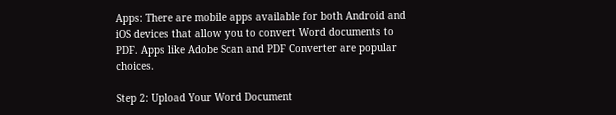Apps: There are mobile apps available for both Android and iOS devices that allow you to convert Word documents to PDF. Apps like Adobe Scan and PDF Converter are popular choices.

Step 2: Upload Your Word Document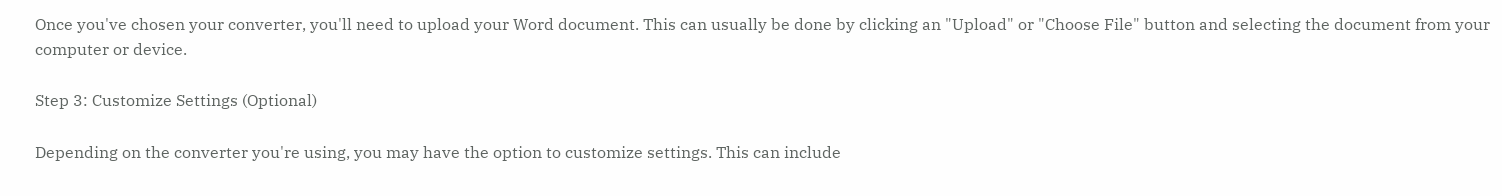Once you've chosen your converter, you'll need to upload your Word document. This can usually be done by clicking an "Upload" or "Choose File" button and selecting the document from your computer or device.

Step 3: Customize Settings (Optional)

Depending on the converter you're using, you may have the option to customize settings. This can include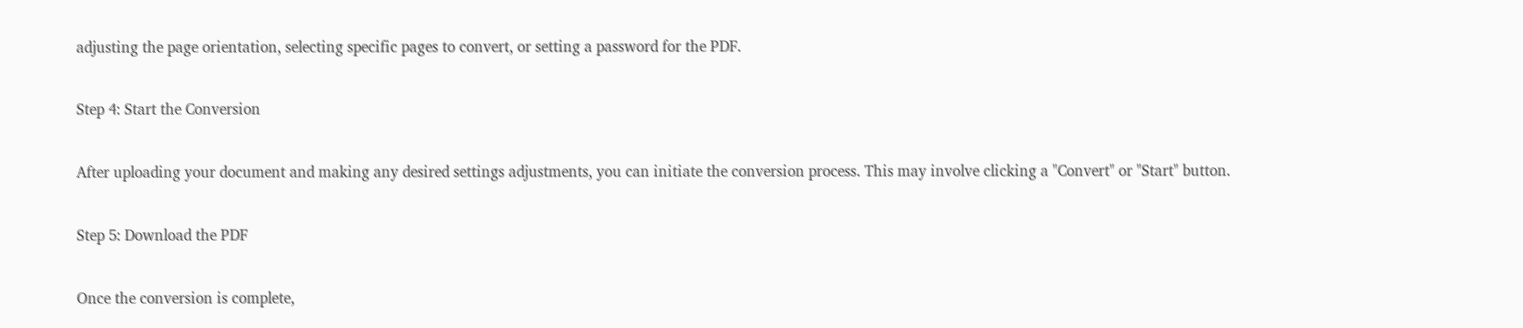adjusting the page orientation, selecting specific pages to convert, or setting a password for the PDF.

Step 4: Start the Conversion

After uploading your document and making any desired settings adjustments, you can initiate the conversion process. This may involve clicking a "Convert" or "Start" button.

Step 5: Download the PDF

Once the conversion is complete,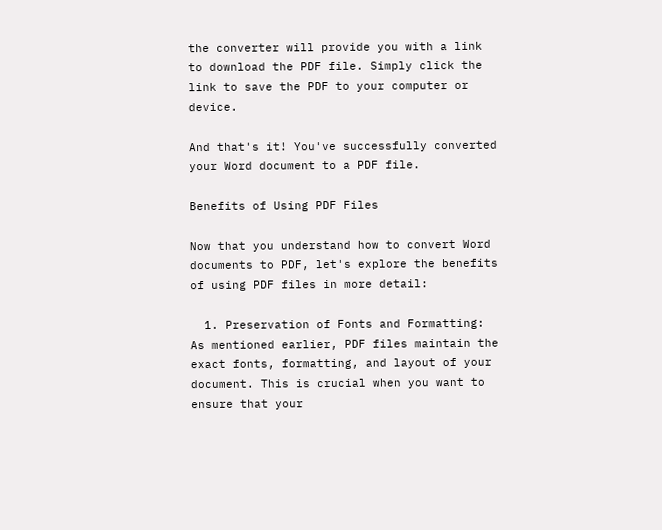the converter will provide you with a link to download the PDF file. Simply click the link to save the PDF to your computer or device.

And that's it! You've successfully converted your Word document to a PDF file.

Benefits of Using PDF Files

Now that you understand how to convert Word documents to PDF, let's explore the benefits of using PDF files in more detail:

  1. Preservation of Fonts and Formatting: As mentioned earlier, PDF files maintain the exact fonts, formatting, and layout of your document. This is crucial when you want to ensure that your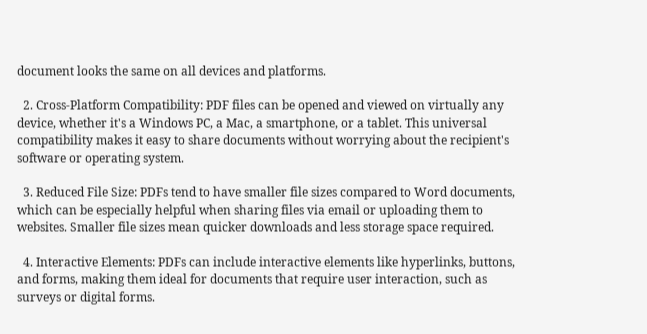document looks the same on all devices and platforms.

  2. Cross-Platform Compatibility: PDF files can be opened and viewed on virtually any device, whether it's a Windows PC, a Mac, a smartphone, or a tablet. This universal compatibility makes it easy to share documents without worrying about the recipient's software or operating system.

  3. Reduced File Size: PDFs tend to have smaller file sizes compared to Word documents, which can be especially helpful when sharing files via email or uploading them to websites. Smaller file sizes mean quicker downloads and less storage space required.

  4. Interactive Elements: PDFs can include interactive elements like hyperlinks, buttons, and forms, making them ideal for documents that require user interaction, such as surveys or digital forms.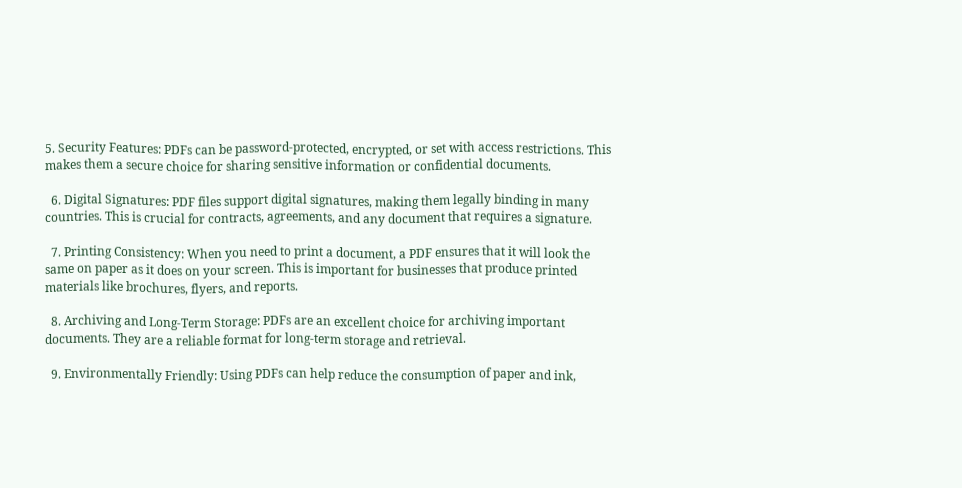5. Security Features: PDFs can be password-protected, encrypted, or set with access restrictions. This makes them a secure choice for sharing sensitive information or confidential documents.

  6. Digital Signatures: PDF files support digital signatures, making them legally binding in many countries. This is crucial for contracts, agreements, and any document that requires a signature.

  7. Printing Consistency: When you need to print a document, a PDF ensures that it will look the same on paper as it does on your screen. This is important for businesses that produce printed materials like brochures, flyers, and reports.

  8. Archiving and Long-Term Storage: PDFs are an excellent choice for archiving important documents. They are a reliable format for long-term storage and retrieval.

  9. Environmentally Friendly: Using PDFs can help reduce the consumption of paper and ink,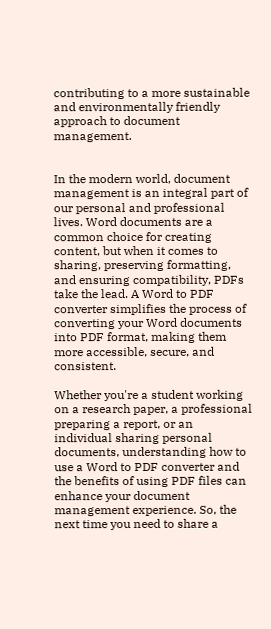contributing to a more sustainable and environmentally friendly approach to document management.


In the modern world, document management is an integral part of our personal and professional lives. Word documents are a common choice for creating content, but when it comes to sharing, preserving formatting, and ensuring compatibility, PDFs take the lead. A Word to PDF converter simplifies the process of converting your Word documents into PDF format, making them more accessible, secure, and consistent.

Whether you're a student working on a research paper, a professional preparing a report, or an individual sharing personal documents, understanding how to use a Word to PDF converter and the benefits of using PDF files can enhance your document management experience. So, the next time you need to share a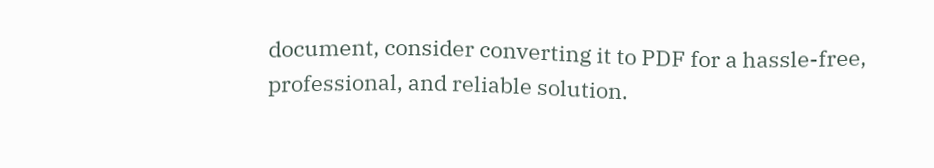document, consider converting it to PDF for a hassle-free, professional, and reliable solution.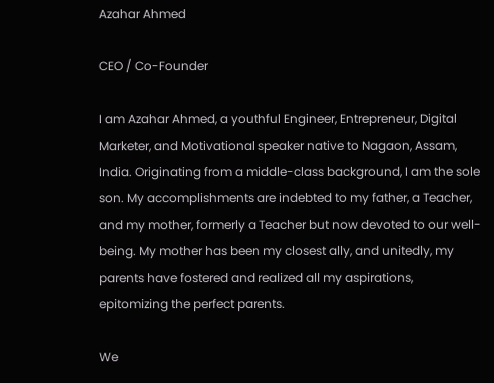Azahar Ahmed

CEO / Co-Founder

I am Azahar Ahmed, a youthful Engineer, Entrepreneur, Digital Marketer, and Motivational speaker native to Nagaon, Assam, India. Originating from a middle-class background, I am the sole son. My accomplishments are indebted to my father, a Teacher, and my mother, formerly a Teacher but now devoted to our well-being. My mother has been my closest ally, and unitedly, my parents have fostered and realized all my aspirations, epitomizing the perfect parents.

We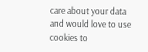care about your data and would love to use cookies to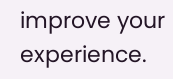improve your experience.